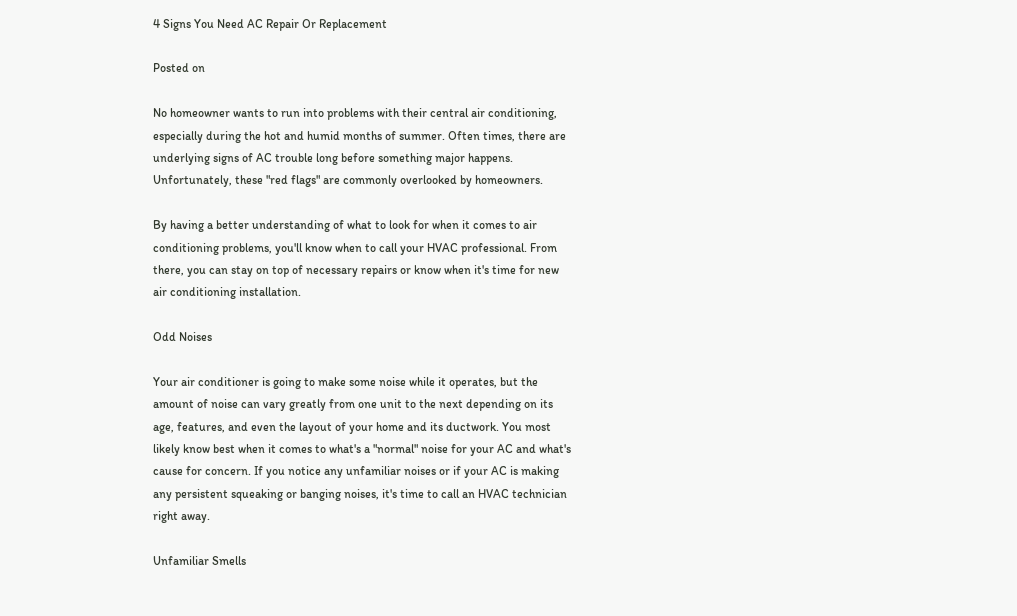4 Signs You Need AC Repair Or Replacement

Posted on

No homeowner wants to run into problems with their central air conditioning, especially during the hot and humid months of summer. Often times, there are underlying signs of AC trouble long before something major happens. Unfortunately, these "red flags" are commonly overlooked by homeowners.

By having a better understanding of what to look for when it comes to air conditioning problems, you'll know when to call your HVAC professional. From there, you can stay on top of necessary repairs or know when it's time for new air conditioning installation.

Odd Noises

Your air conditioner is going to make some noise while it operates, but the amount of noise can vary greatly from one unit to the next depending on its age, features, and even the layout of your home and its ductwork. You most likely know best when it comes to what's a "normal" noise for your AC and what's cause for concern. If you notice any unfamiliar noises or if your AC is making any persistent squeaking or banging noises, it's time to call an HVAC technician right away.

Unfamiliar Smells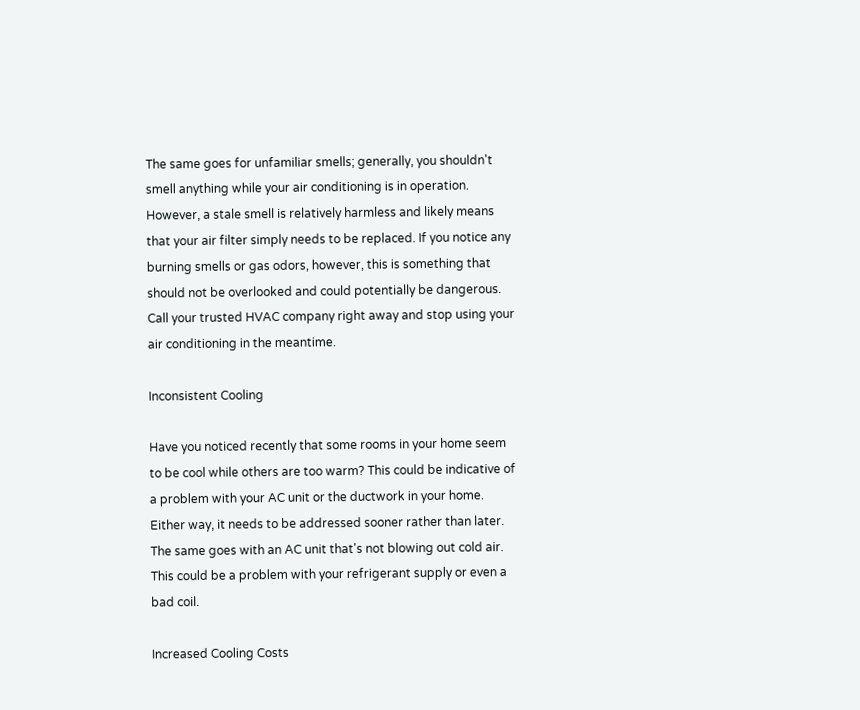The same goes for unfamiliar smells; generally, you shouldn't smell anything while your air conditioning is in operation. However, a stale smell is relatively harmless and likely means that your air filter simply needs to be replaced. If you notice any burning smells or gas odors, however, this is something that should not be overlooked and could potentially be dangerous. Call your trusted HVAC company right away and stop using your air conditioning in the meantime.

Inconsistent Cooling

Have you noticed recently that some rooms in your home seem to be cool while others are too warm? This could be indicative of a problem with your AC unit or the ductwork in your home. Either way, it needs to be addressed sooner rather than later. The same goes with an AC unit that's not blowing out cold air. This could be a problem with your refrigerant supply or even a bad coil.

Increased Cooling Costs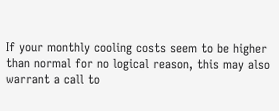If your monthly cooling costs seem to be higher than normal for no logical reason, this may also warrant a call to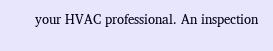your HVAC professional. An inspection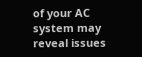of your AC system may reveal issues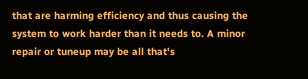that are harming efficiency and thus causing the system to work harder than it needs to. A minor repair or tuneup may be all that's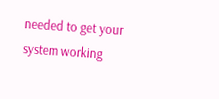needed to get your system working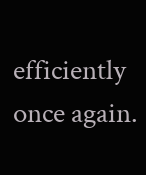efficiently once again.